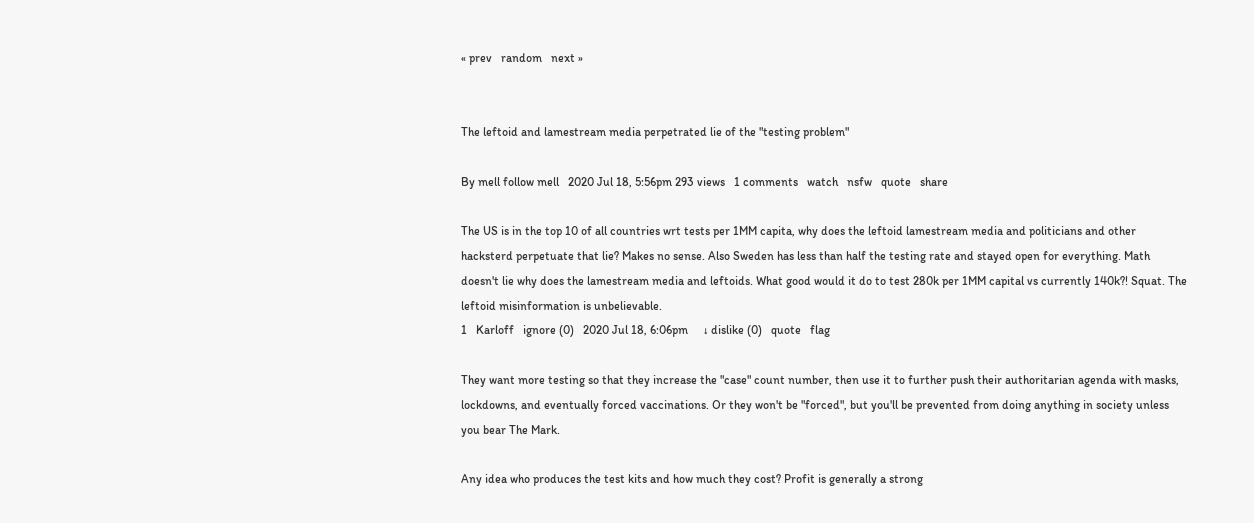« prev   random   next »


The leftoid and lamestream media perpetrated lie of the "testing problem"

By mell follow mell   2020 Jul 18, 5:56pm 293 views   1 comments   watch   nsfw   quote   share

The US is in the top 10 of all countries wrt tests per 1MM capita, why does the leftoid lamestream media and politicians and other hacksterd perpetuate that lie? Makes no sense. Also Sweden has less than half the testing rate and stayed open for everything. Math doesn't lie why does the lamestream media and leftoids. What good would it do to test 280k per 1MM capital vs currently 140k?! Squat. The leftoid misinformation is unbelievable.
1   Karloff   ignore (0)   2020 Jul 18, 6:06pm     ↓ dislike (0)   quote   flag

They want more testing so that they increase the "case" count number, then use it to further push their authoritarian agenda with masks, lockdowns, and eventually forced vaccinations. Or they won't be "forced", but you'll be prevented from doing anything in society unless you bear The Mark.

Any idea who produces the test kits and how much they cost? Profit is generally a strong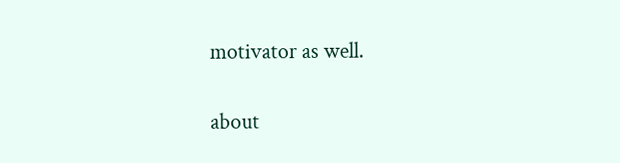motivator as well.

about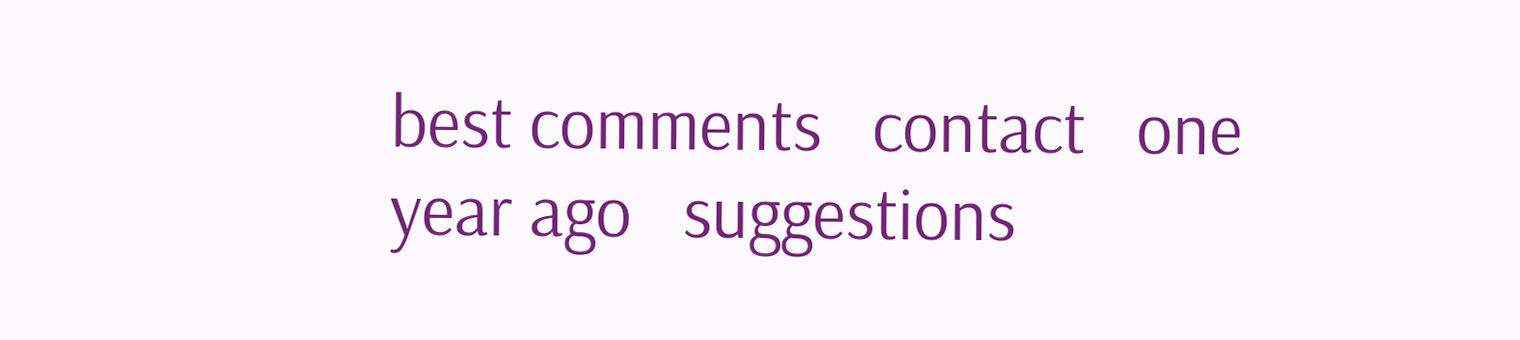best comments   contact   one year ago   suggestions